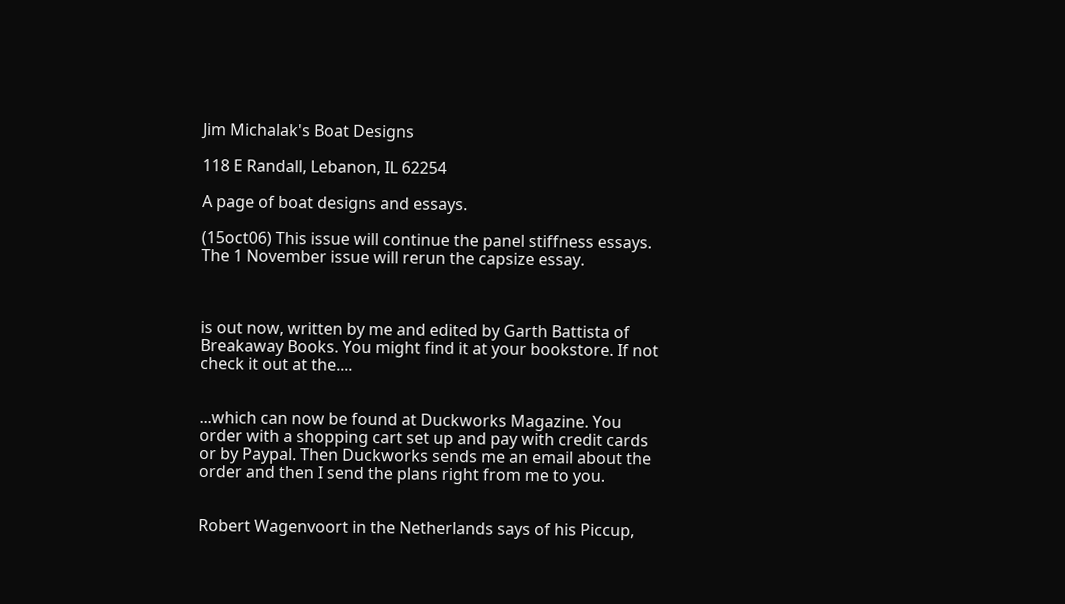Jim Michalak's Boat Designs

118 E Randall, Lebanon, IL 62254

A page of boat designs and essays.

(15oct06) This issue will continue the panel stiffness essays. The 1 November issue will rerun the capsize essay.



is out now, written by me and edited by Garth Battista of Breakaway Books. You might find it at your bookstore. If not check it out at the....


...which can now be found at Duckworks Magazine. You order with a shopping cart set up and pay with credit cards or by Paypal. Then Duckworks sends me an email about the order and then I send the plans right from me to you.


Robert Wagenvoort in the Netherlands says of his Piccup,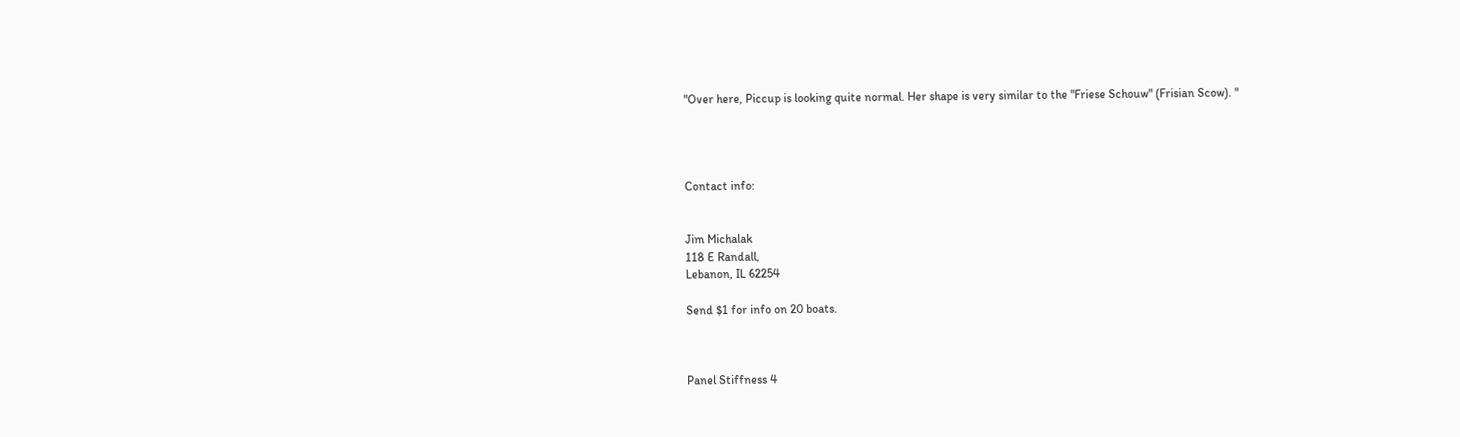"Over here, Piccup is looking quite normal. Her shape is very similar to the "Friese Schouw" (Frisian Scow). "




Contact info:


Jim Michalak
118 E Randall,
Lebanon, IL 62254

Send $1 for info on 20 boats.



Panel Stiffness 4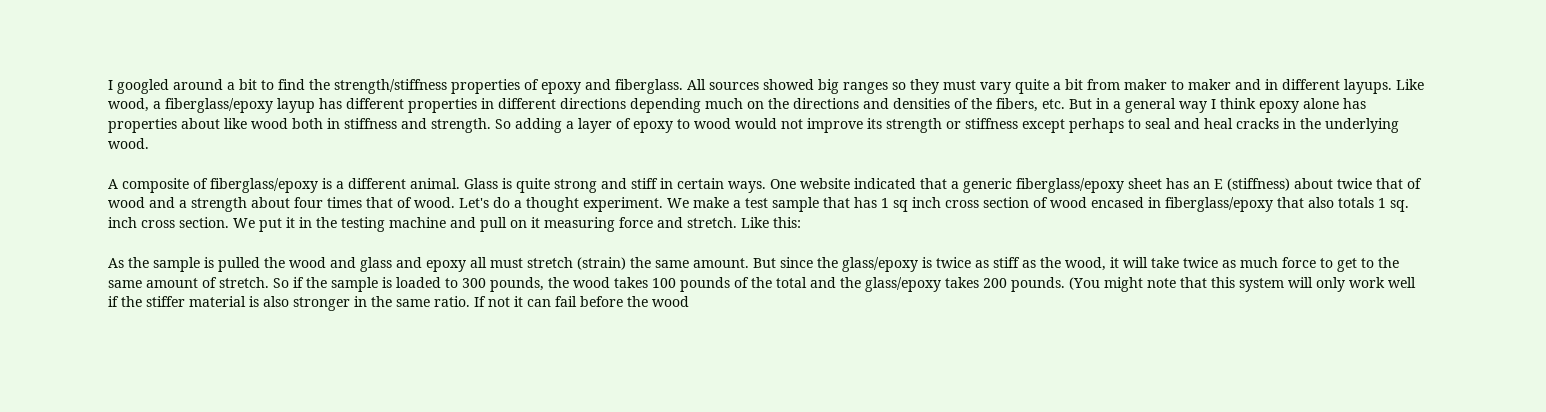I googled around a bit to find the strength/stiffness properties of epoxy and fiberglass. All sources showed big ranges so they must vary quite a bit from maker to maker and in different layups. Like wood, a fiberglass/epoxy layup has different properties in different directions depending much on the directions and densities of the fibers, etc. But in a general way I think epoxy alone has properties about like wood both in stiffness and strength. So adding a layer of epoxy to wood would not improve its strength or stiffness except perhaps to seal and heal cracks in the underlying wood.

A composite of fiberglass/epoxy is a different animal. Glass is quite strong and stiff in certain ways. One website indicated that a generic fiberglass/epoxy sheet has an E (stiffness) about twice that of wood and a strength about four times that of wood. Let's do a thought experiment. We make a test sample that has 1 sq inch cross section of wood encased in fiberglass/epoxy that also totals 1 sq. inch cross section. We put it in the testing machine and pull on it measuring force and stretch. Like this:

As the sample is pulled the wood and glass and epoxy all must stretch (strain) the same amount. But since the glass/epoxy is twice as stiff as the wood, it will take twice as much force to get to the same amount of stretch. So if the sample is loaded to 300 pounds, the wood takes 100 pounds of the total and the glass/epoxy takes 200 pounds. (You might note that this system will only work well if the stiffer material is also stronger in the same ratio. If not it can fail before the wood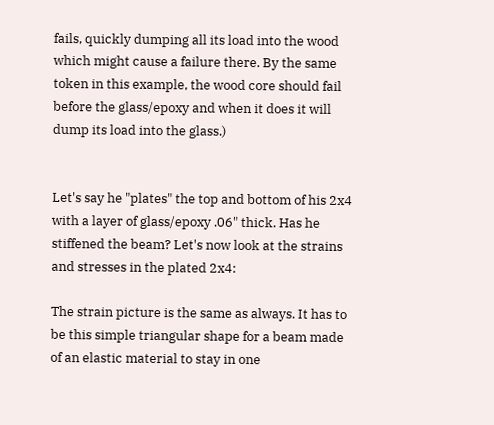fails, quickly dumping all its load into the wood which might cause a failure there. By the same token in this example, the wood core should fail before the glass/epoxy and when it does it will dump its load into the glass.)


Let's say he "plates" the top and bottom of his 2x4 with a layer of glass/epoxy .06" thick. Has he stiffened the beam? Let's now look at the strains and stresses in the plated 2x4:

The strain picture is the same as always. It has to be this simple triangular shape for a beam made of an elastic material to stay in one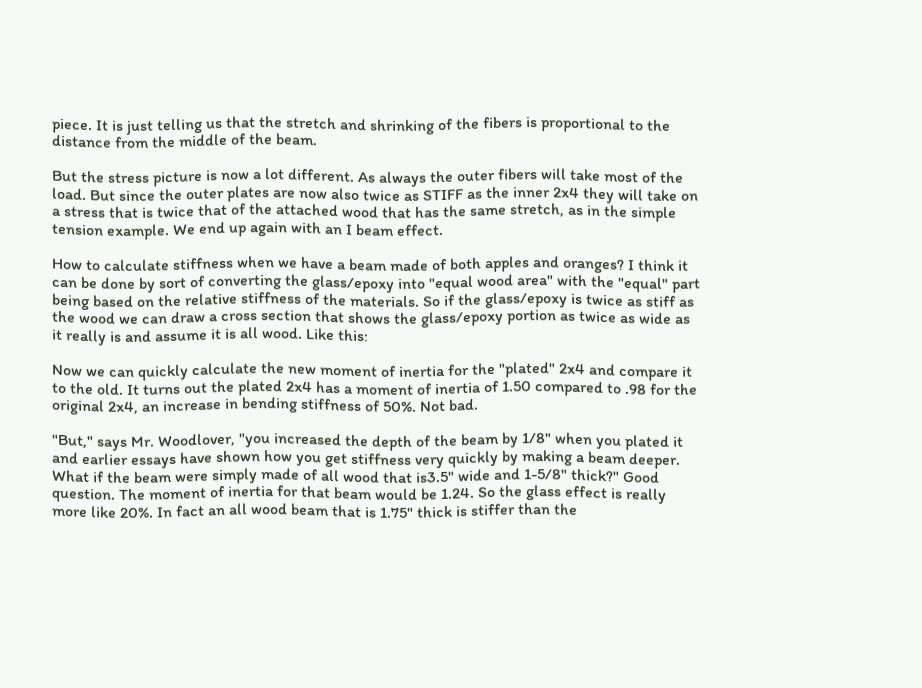piece. It is just telling us that the stretch and shrinking of the fibers is proportional to the distance from the middle of the beam.

But the stress picture is now a lot different. As always the outer fibers will take most of the load. But since the outer plates are now also twice as STIFF as the inner 2x4 they will take on a stress that is twice that of the attached wood that has the same stretch, as in the simple tension example. We end up again with an I beam effect.

How to calculate stiffness when we have a beam made of both apples and oranges? I think it can be done by sort of converting the glass/epoxy into "equal wood area" with the "equal" part being based on the relative stiffness of the materials. So if the glass/epoxy is twice as stiff as the wood we can draw a cross section that shows the glass/epoxy portion as twice as wide as it really is and assume it is all wood. Like this:

Now we can quickly calculate the new moment of inertia for the "plated" 2x4 and compare it to the old. It turns out the plated 2x4 has a moment of inertia of 1.50 compared to .98 for the original 2x4, an increase in bending stiffness of 50%. Not bad.

"But," says Mr. Woodlover, "you increased the depth of the beam by 1/8" when you plated it and earlier essays have shown how you get stiffness very quickly by making a beam deeper. What if the beam were simply made of all wood that is3.5" wide and 1-5/8" thick?" Good question. The moment of inertia for that beam would be 1.24. So the glass effect is really more like 20%. In fact an all wood beam that is 1.75" thick is stiffer than the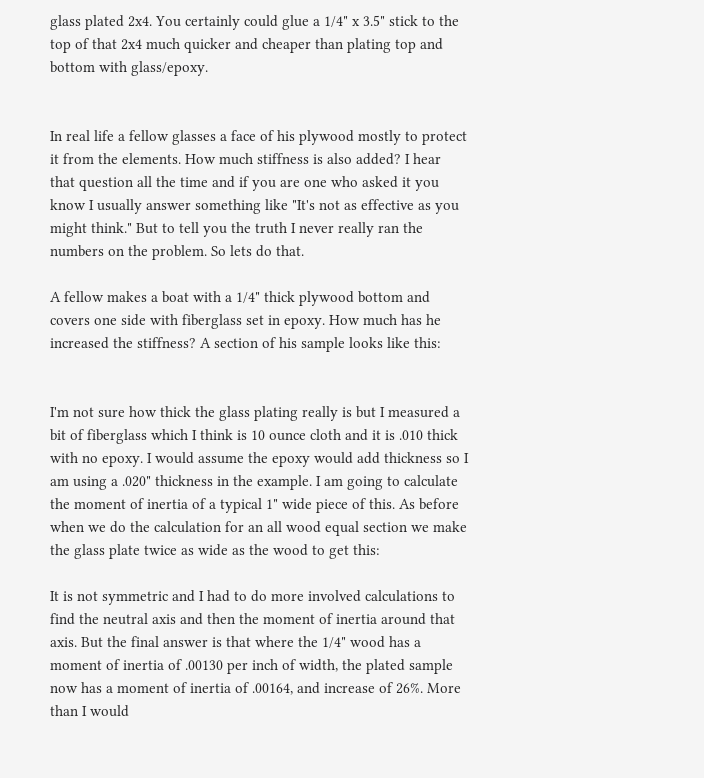glass plated 2x4. You certainly could glue a 1/4" x 3.5" stick to the top of that 2x4 much quicker and cheaper than plating top and bottom with glass/epoxy.


In real life a fellow glasses a face of his plywood mostly to protect it from the elements. How much stiffness is also added? I hear that question all the time and if you are one who asked it you know I usually answer something like "It's not as effective as you might think." But to tell you the truth I never really ran the numbers on the problem. So lets do that.

A fellow makes a boat with a 1/4" thick plywood bottom and covers one side with fiberglass set in epoxy. How much has he increased the stiffness? A section of his sample looks like this:


I'm not sure how thick the glass plating really is but I measured a bit of fiberglass which I think is 10 ounce cloth and it is .010 thick with no epoxy. I would assume the epoxy would add thickness so I am using a .020" thickness in the example. I am going to calculate the moment of inertia of a typical 1" wide piece of this. As before when we do the calculation for an all wood equal section we make the glass plate twice as wide as the wood to get this:

It is not symmetric and I had to do more involved calculations to find the neutral axis and then the moment of inertia around that axis. But the final answer is that where the 1/4" wood has a moment of inertia of .00130 per inch of width, the plated sample now has a moment of inertia of .00164, and increase of 26%. More than I would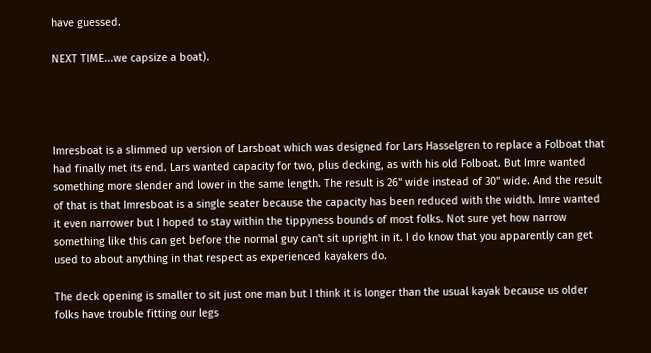have guessed.

NEXT TIME...we capsize a boat).




Imresboat is a slimmed up version of Larsboat which was designed for Lars Hasselgren to replace a Folboat that had finally met its end. Lars wanted capacity for two, plus decking, as with his old Folboat. But Imre wanted something more slender and lower in the same length. The result is 26" wide instead of 30" wide. And the result of that is that Imresboat is a single seater because the capacity has been reduced with the width. Imre wanted it even narrower but I hoped to stay within the tippyness bounds of most folks. Not sure yet how narrow something like this can get before the normal guy can't sit upright in it. I do know that you apparently can get used to about anything in that respect as experienced kayakers do.

The deck opening is smaller to sit just one man but I think it is longer than the usual kayak because us older folks have trouble fitting our legs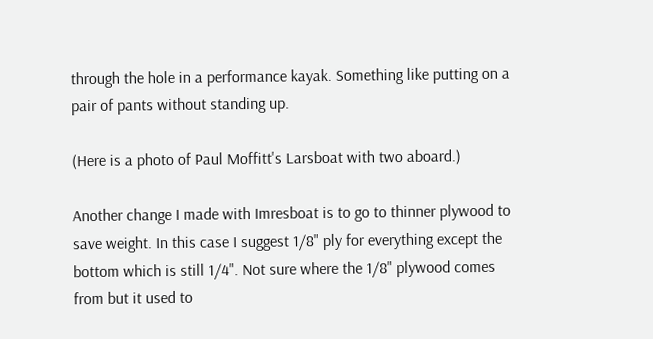through the hole in a performance kayak. Something like putting on a pair of pants without standing up.

(Here is a photo of Paul Moffitt's Larsboat with two aboard.)

Another change I made with Imresboat is to go to thinner plywood to save weight. In this case I suggest 1/8" ply for everything except the bottom which is still 1/4". Not sure where the 1/8" plywood comes from but it used to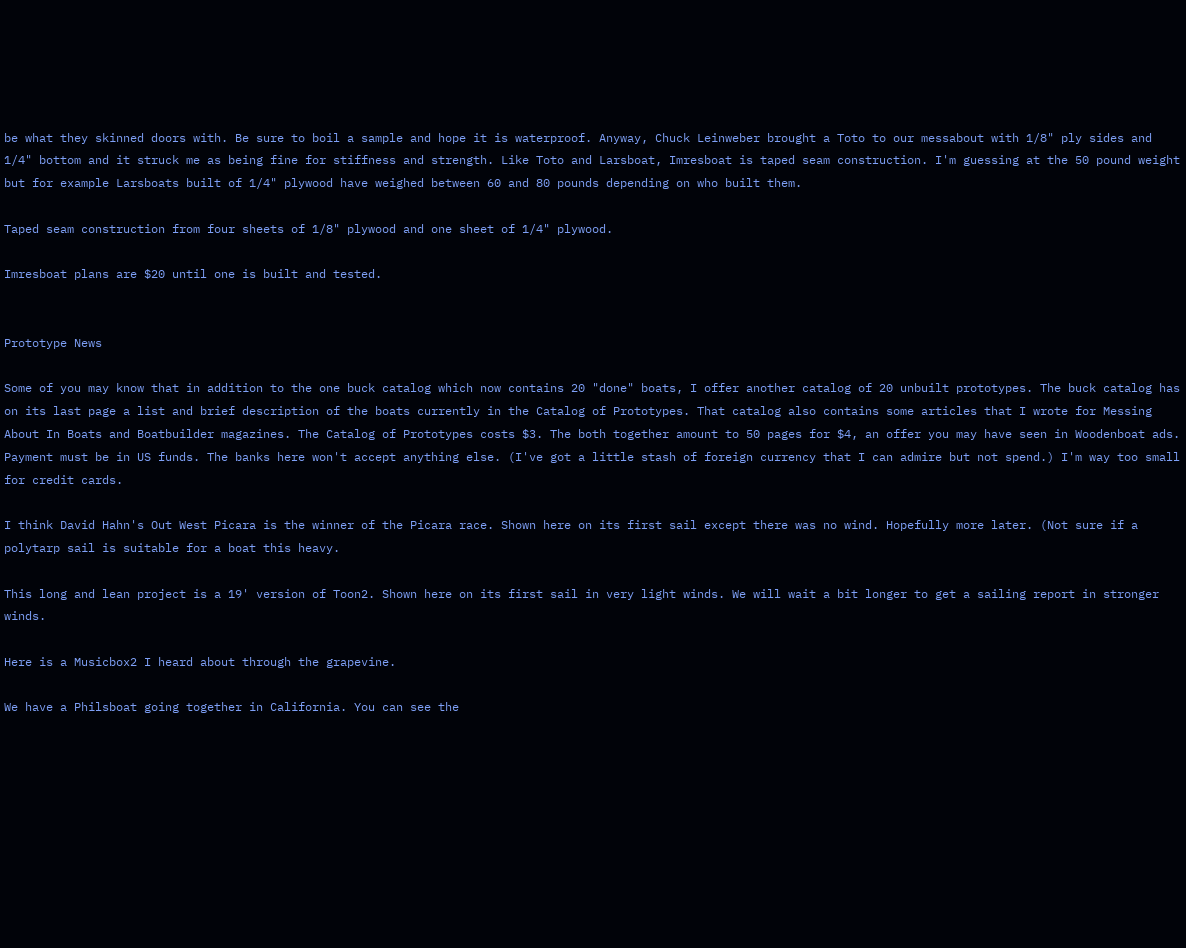be what they skinned doors with. Be sure to boil a sample and hope it is waterproof. Anyway, Chuck Leinweber brought a Toto to our messabout with 1/8" ply sides and 1/4" bottom and it struck me as being fine for stiffness and strength. Like Toto and Larsboat, Imresboat is taped seam construction. I'm guessing at the 50 pound weight but for example Larsboats built of 1/4" plywood have weighed between 60 and 80 pounds depending on who built them.

Taped seam construction from four sheets of 1/8" plywood and one sheet of 1/4" plywood.

Imresboat plans are $20 until one is built and tested.


Prototype News

Some of you may know that in addition to the one buck catalog which now contains 20 "done" boats, I offer another catalog of 20 unbuilt prototypes. The buck catalog has on its last page a list and brief description of the boats currently in the Catalog of Prototypes. That catalog also contains some articles that I wrote for Messing About In Boats and Boatbuilder magazines. The Catalog of Prototypes costs $3. The both together amount to 50 pages for $4, an offer you may have seen in Woodenboat ads. Payment must be in US funds. The banks here won't accept anything else. (I've got a little stash of foreign currency that I can admire but not spend.) I'm way too small for credit cards.

I think David Hahn's Out West Picara is the winner of the Picara race. Shown here on its first sail except there was no wind. Hopefully more later. (Not sure if a polytarp sail is suitable for a boat this heavy.

This long and lean project is a 19' version of Toon2. Shown here on its first sail in very light winds. We will wait a bit longer to get a sailing report in stronger winds.

Here is a Musicbox2 I heard about through the grapevine.

We have a Philsboat going together in California. You can see the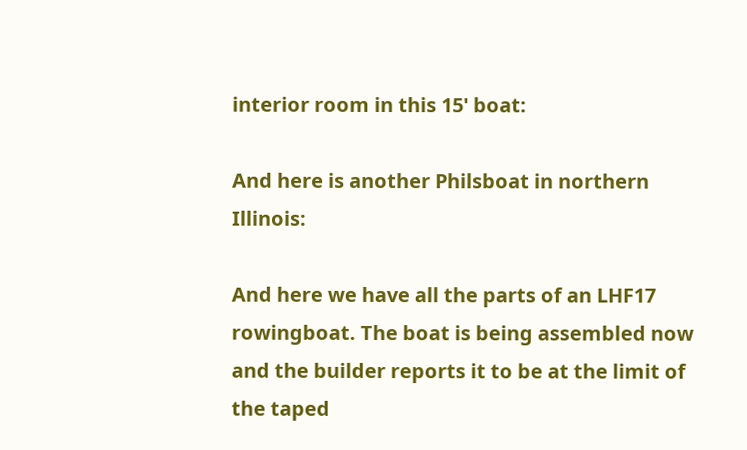interior room in this 15' boat:

And here is another Philsboat in northern Illinois:

And here we have all the parts of an LHF17 rowingboat. The boat is being assembled now and the builder reports it to be at the limit of the taped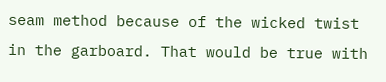seam method because of the wicked twist in the garboard. That would be true with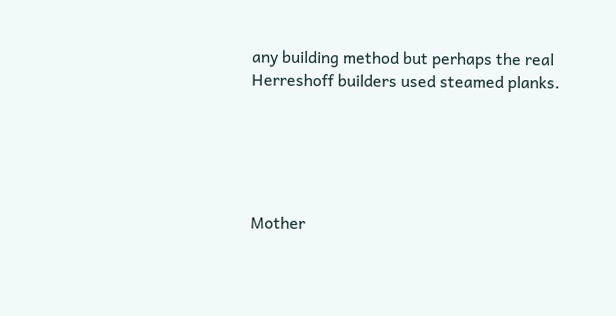any building method but perhaps the real Herreshoff builders used steamed planks.





Mother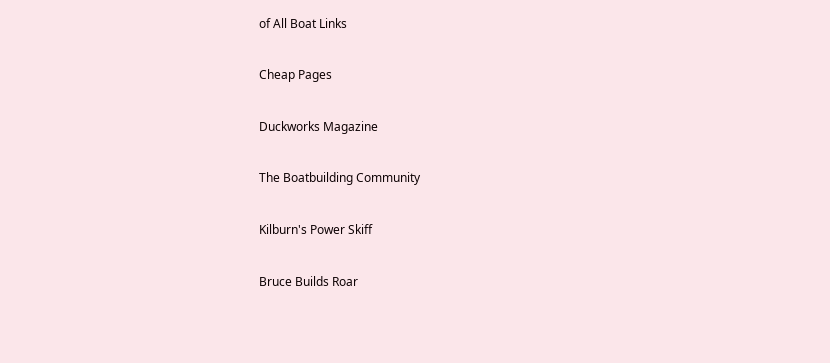of All Boat Links

Cheap Pages

Duckworks Magazine

The Boatbuilding Community

Kilburn's Power Skiff

Bruce Builds Roar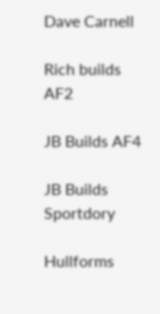Dave Carnell

Rich builds AF2

JB Builds AF4

JB Builds Sportdory

Hullforms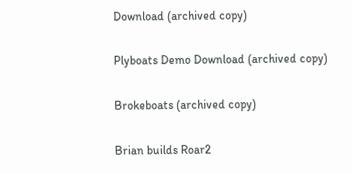Download (archived copy)

Plyboats Demo Download (archived copy)

Brokeboats (archived copy)

Brian builds Roar2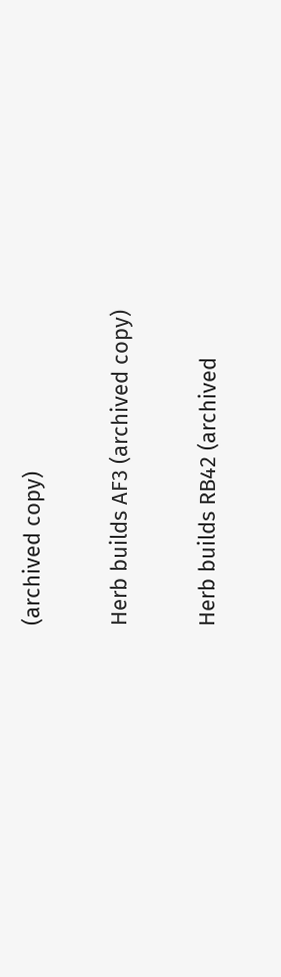(archived copy)

Herb builds AF3 (archived copy)

Herb builds RB42 (archived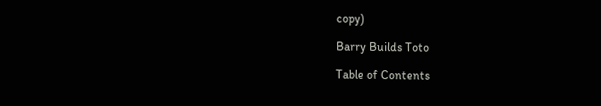copy)

Barry Builds Toto

Table of Contents